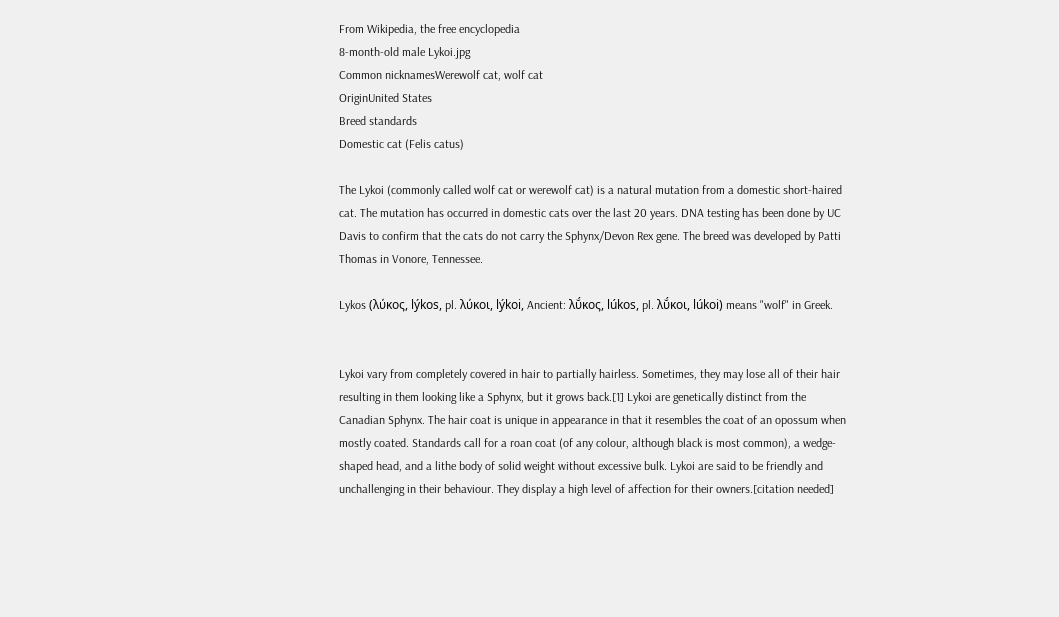From Wikipedia, the free encyclopedia
8-month-old male Lykoi.jpg
Common nicknamesWerewolf cat, wolf cat
OriginUnited States
Breed standards
Domestic cat (Felis catus)

The Lykoi (commonly called wolf cat or werewolf cat) is a natural mutation from a domestic short-haired cat. The mutation has occurred in domestic cats over the last 20 years. DNA testing has been done by UC Davis to confirm that the cats do not carry the Sphynx/Devon Rex gene. The breed was developed by Patti Thomas in Vonore, Tennessee.

Lykos (λύκος, lýkos, pl. λύκοι, lýkoi, Ancient: λῠ́κος, lúkos, pl. λῠ́κοι, lúkoi) means "wolf" in Greek.


Lykoi vary from completely covered in hair to partially hairless. Sometimes, they may lose all of their hair resulting in them looking like a Sphynx, but it grows back.[1] Lykoi are genetically distinct from the Canadian Sphynx. The hair coat is unique in appearance in that it resembles the coat of an opossum when mostly coated. Standards call for a roan coat (of any colour, although black is most common), a wedge-shaped head, and a lithe body of solid weight without excessive bulk. Lykoi are said to be friendly and unchallenging in their behaviour. They display a high level of affection for their owners.[citation needed]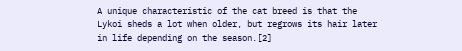A unique characteristic of the cat breed is that the Lykoi sheds a lot when older, but regrows its hair later in life depending on the season.[2]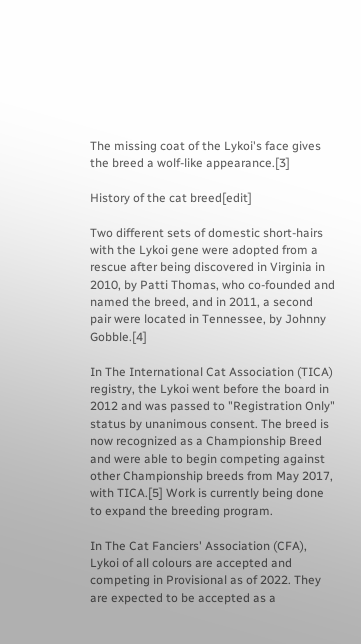The missing coat of the Lykoi's face gives the breed a wolf-like appearance.[3]

History of the cat breed[edit]

Two different sets of domestic short-hairs with the Lykoi gene were adopted from a rescue after being discovered in Virginia in 2010, by Patti Thomas, who co-founded and named the breed, and in 2011, a second pair were located in Tennessee, by Johnny Gobble.[4]

In The International Cat Association (TICA) registry, the Lykoi went before the board in 2012 and was passed to "Registration Only" status by unanimous consent. The breed is now recognized as a Championship Breed and were able to begin competing against other Championship breeds from May 2017, with TICA.[5] Work is currently being done to expand the breeding program.

In The Cat Fanciers' Association (CFA), Lykoi of all colours are accepted and competing in Provisional as of 2022. They are expected to be accepted as a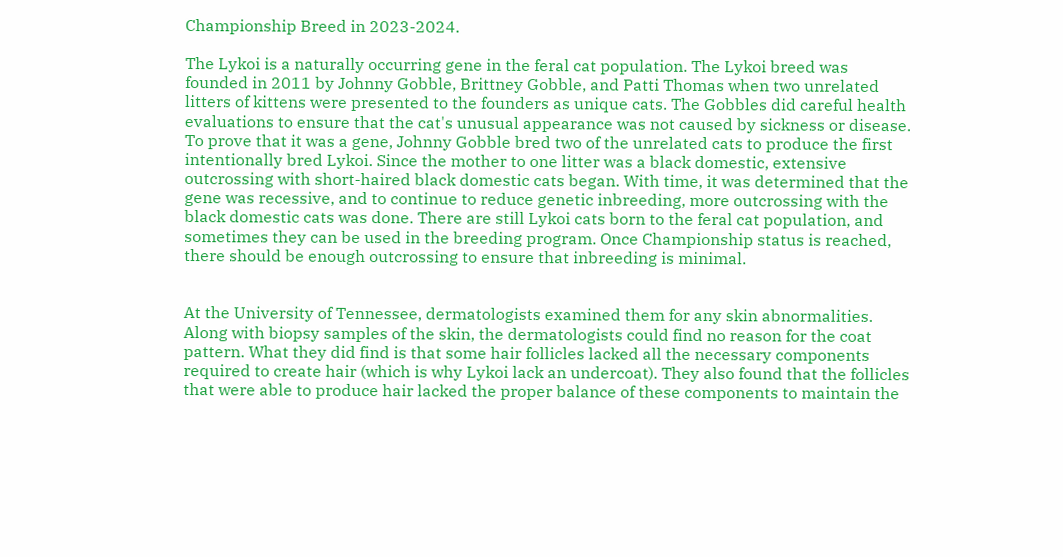Championship Breed in 2023-2024.

The Lykoi is a naturally occurring gene in the feral cat population. The Lykoi breed was founded in 2011 by Johnny Gobble, Brittney Gobble, and Patti Thomas when two unrelated litters of kittens were presented to the founders as unique cats. The Gobbles did careful health evaluations to ensure that the cat's unusual appearance was not caused by sickness or disease. To prove that it was a gene, Johnny Gobble bred two of the unrelated cats to produce the first intentionally bred Lykoi. Since the mother to one litter was a black domestic, extensive outcrossing with short-haired black domestic cats began. With time, it was determined that the gene was recessive, and to continue to reduce genetic inbreeding, more outcrossing with the black domestic cats was done. There are still Lykoi cats born to the feral cat population, and sometimes they can be used in the breeding program. Once Championship status is reached, there should be enough outcrossing to ensure that inbreeding is minimal.


At the University of Tennessee, dermatologists examined them for any skin abnormalities. Along with biopsy samples of the skin, the dermatologists could find no reason for the coat pattern. What they did find is that some hair follicles lacked all the necessary components required to create hair (which is why Lykoi lack an undercoat). They also found that the follicles that were able to produce hair lacked the proper balance of these components to maintain the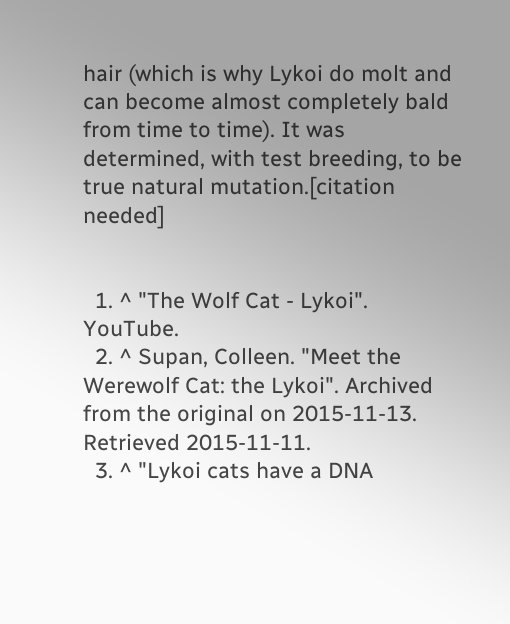hair (which is why Lykoi do molt and can become almost completely bald from time to time). It was determined, with test breeding, to be true natural mutation.[citation needed]


  1. ^ "The Wolf Cat - Lykoi". YouTube.
  2. ^ Supan, Colleen. "Meet the Werewolf Cat: the Lykoi". Archived from the original on 2015-11-13. Retrieved 2015-11-11.
  3. ^ "Lykoi cats have a DNA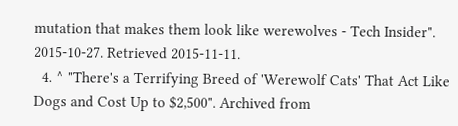mutation that makes them look like werewolves - Tech Insider". 2015-10-27. Retrieved 2015-11-11.
  4. ^ "There's a Terrifying Breed of 'Werewolf Cats' That Act Like Dogs and Cost Up to $2,500". Archived from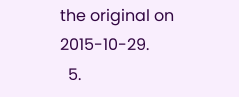the original on 2015-10-29.
  5.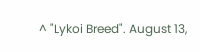^ "Lykoi Breed". August 13,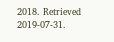2018. Retrieved 2019-07-31.